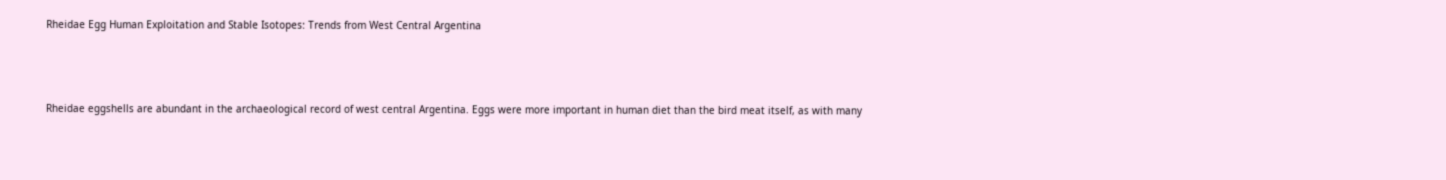Rheidae Egg Human Exploitation and Stable Isotopes: Trends from West Central Argentina



Rheidae eggshells are abundant in the archaeological record of west central Argentina. Eggs were more important in human diet than the bird meat itself, as with many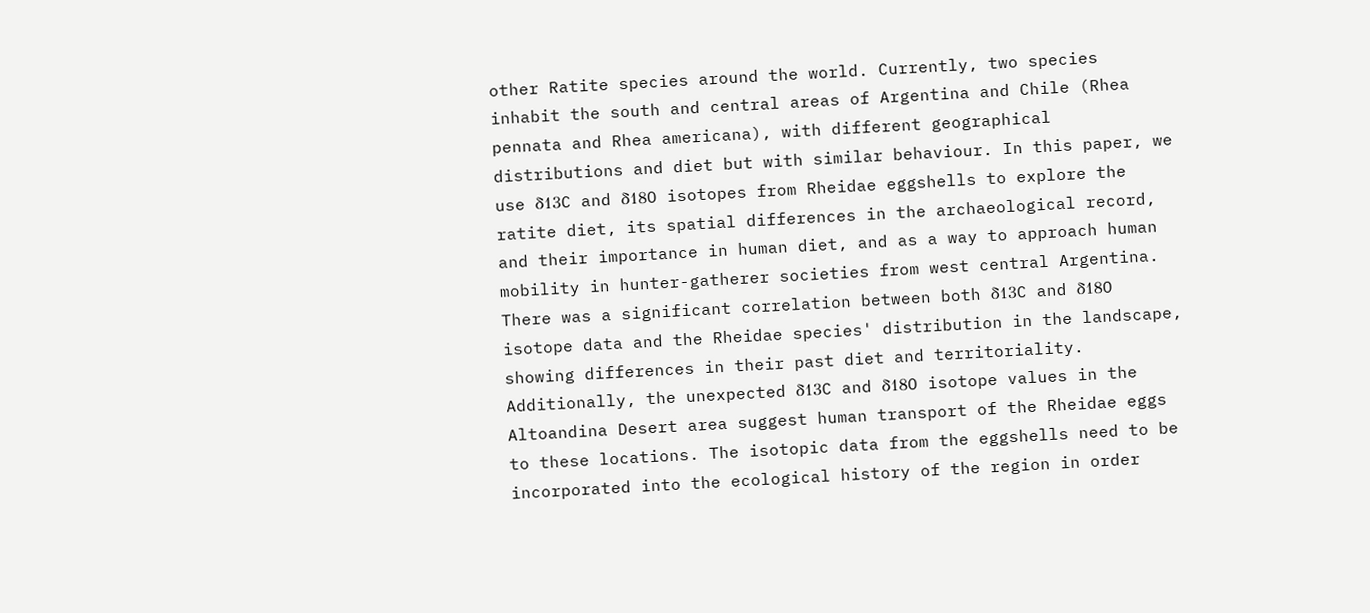other Ratite species around the world. Currently, two species inhabit the south and central areas of Argentina and Chile (Rhea pennata and Rhea americana), with different geographical distributions and diet but with similar behaviour. In this paper, we use δ13C and δ18O isotopes from Rheidae eggshells to explore the ratite diet, its spatial differences in the archaeological record, and their importance in human diet, and as a way to approach human mobility in hunter-gatherer societies from west central Argentina. There was a significant correlation between both δ13C and δ18O isotope data and the Rheidae species' distribution in the landscape, showing differences in their past diet and territoriality. Additionally, the unexpected δ13C and δ18O isotope values in the Altoandina Desert area suggest human transport of the Rheidae eggs to these locations. The isotopic data from the eggshells need to be incorporated into the ecological history of the region in order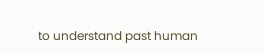to understand past human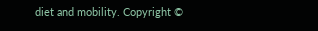diet and mobility. Copyright ©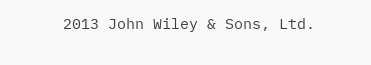2013 John Wiley & Sons, Ltd.